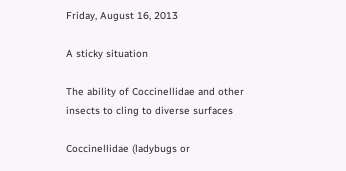Friday, August 16, 2013

A sticky situation

The ability of Coccinellidae and other insects to cling to diverse surfaces

Coccinellidae (ladybugs or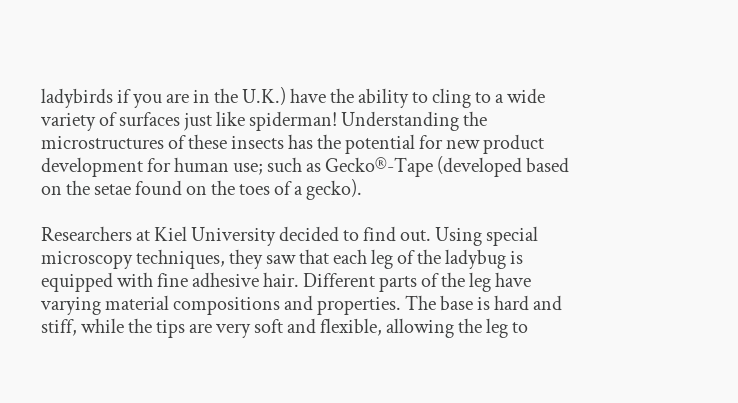ladybirds if you are in the U.K.) have the ability to cling to a wide variety of surfaces just like spiderman! Understanding the microstructures of these insects has the potential for new product development for human use; such as Gecko®-Tape (developed based on the setae found on the toes of a gecko).

Researchers at Kiel University decided to find out. Using special microscopy techniques, they saw that each leg of the ladybug is equipped with fine adhesive hair. Different parts of the leg have varying material compositions and properties. The base is hard and stiff, while the tips are very soft and flexible, allowing the leg to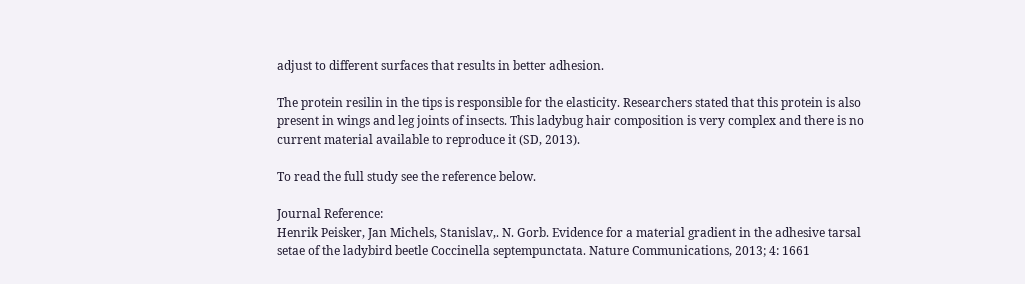adjust to different surfaces that results in better adhesion.

The protein resilin in the tips is responsible for the elasticity. Researchers stated that this protein is also present in wings and leg joints of insects. This ladybug hair composition is very complex and there is no current material available to reproduce it (SD, 2013).

To read the full study see the reference below.

Journal Reference:
Henrik Peisker, Jan Michels, Stanislav,. N. Gorb. Evidence for a material gradient in the adhesive tarsal setae of the ladybird beetle Coccinella septempunctata. Nature Communications, 2013; 4: 1661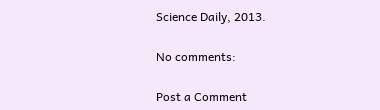Science Daily, 2013.

No comments:

Post a Comment